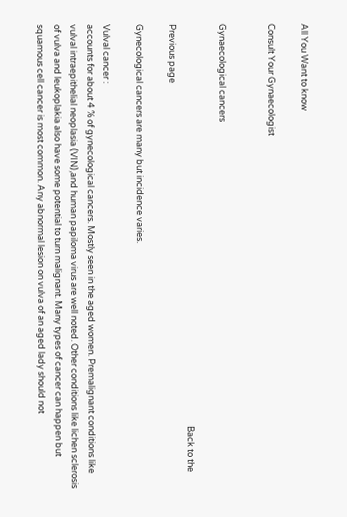All You Want to know

Consult Your Gynaecologist


Gynaecological cancers

                                                                                                                                                                                                         Back to the Previous page

Gynecological cancers are many but incidence varies.

Vulval cancer :
accounts for about 4 % of gynecological cancers. Mostly seen in the aged women. Premalignant conditions like vulval intraepithelial neoplasia (VIN),and human papiloma virus are well noted. Other conditions like lichen sclerosis of vulva and leukoplakia also have some potential to turn malignant. Many types of cancer can happen but squamous cell cancer is most common. Any abnormal lesion on vulva of an aged lady should not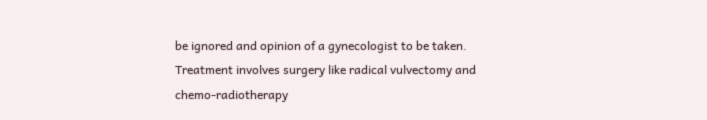be ignored and opinion of a gynecologist to be taken. Treatment involves surgery like radical vulvectomy and chemo-radiotherapy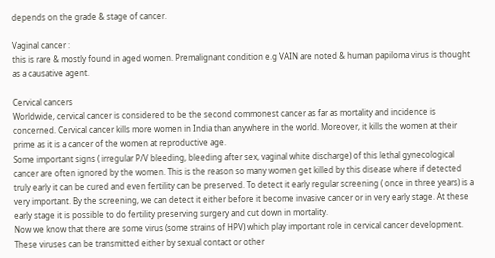depends on the grade & stage of cancer.

Vaginal cancer :
this is rare & mostly found in aged women. Premalignant condition e.g VAIN are noted & human papiloma virus is thought as a causative agent.

Cervical cancers
Worldwide, cervical cancer is considered to be the second commonest cancer as far as mortality and incidence is concerned. Cervical cancer kills more women in India than anywhere in the world. Moreover, it kills the women at their prime as it is a cancer of the women at reproductive age.
Some important signs ( irregular P/V bleeding, bleeding after sex, vaginal white discharge) of this lethal gynecological cancer are often ignored by the women. This is the reason so many women get killed by this disease where if detected truly early it can be cured and even fertility can be preserved. To detect it early regular screening ( once in three years) is a very important. By the screening, we can detect it either before it become invasive cancer or in very early stage. At these early stage it is possible to do fertility preserving surgery and cut down in mortality.
Now we know that there are some virus (some strains of HPV) which play important role in cervical cancer development. These viruses can be transmitted either by sexual contact or other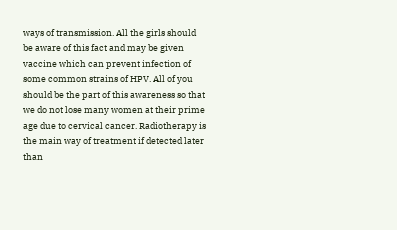ways of transmission. All the girls should be aware of this fact and may be given vaccine which can prevent infection of some common strains of HPV. All of you should be the part of this awareness so that we do not lose many women at their prime age due to cervical cancer. Radiotherapy is the main way of treatment if detected later than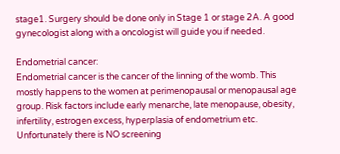stage1. Surgery should be done only in Stage 1 or stage 2A. A good gynecologist along with a oncologist will guide you if needed.

Endometrial cancer:
Endometrial cancer is the cancer of the linning of the womb. This mostly happens to the women at perimenopausal or menopausal age group. Risk factors include early menarche, late menopause, obesity, infertility, estrogen excess, hyperplasia of endometrium etc. Unfortunately there is NO screening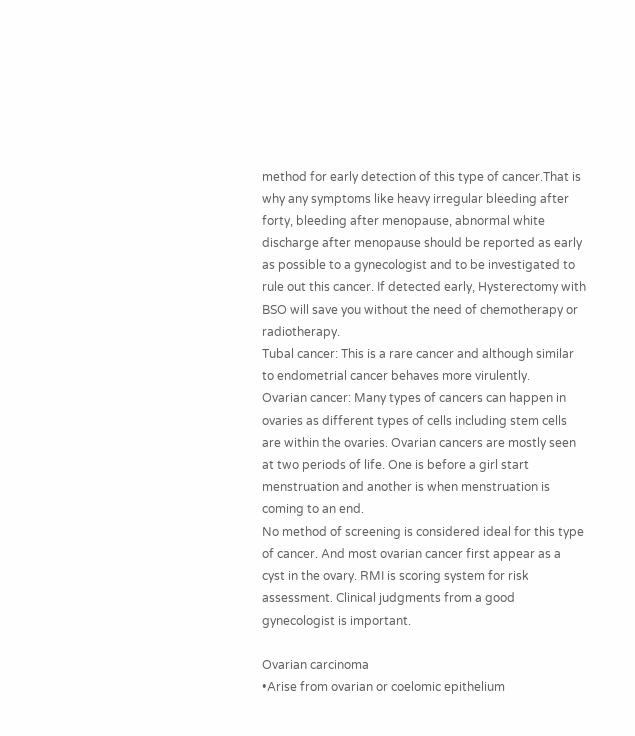method for early detection of this type of cancer.That is why any symptoms like heavy irregular bleeding after forty, bleeding after menopause, abnormal white discharge after menopause should be reported as early as possible to a gynecologist and to be investigated to rule out this cancer. If detected early, Hysterectomy with BSO will save you without the need of chemotherapy or radiotherapy.
Tubal cancer: This is a rare cancer and although similar to endometrial cancer behaves more virulently.
Ovarian cancer: Many types of cancers can happen in ovaries as different types of cells including stem cells are within the ovaries. Ovarian cancers are mostly seen at two periods of life. One is before a girl start menstruation and another is when menstruation is coming to an end.
No method of screening is considered ideal for this type of cancer. And most ovarian cancer first appear as a cyst in the ovary. RMI is scoring system for risk assessment. Clinical judgments from a good gynecologist is important.

Ovarian carcinoma
•Arise from ovarian or coelomic epithelium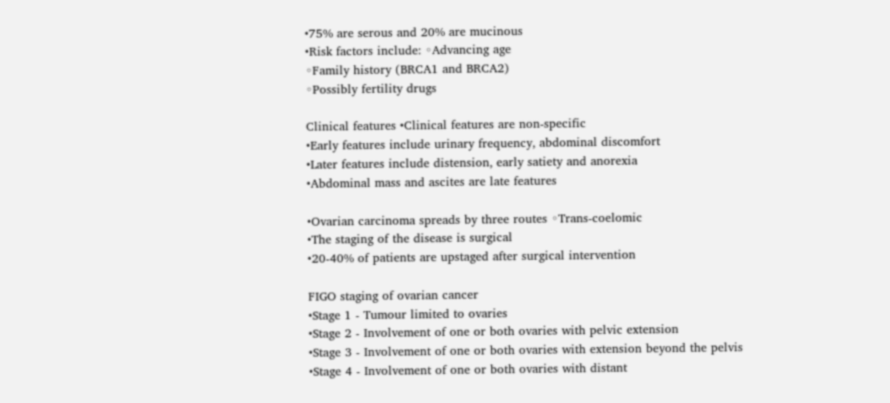•75% are serous and 20% are mucinous
•Risk factors include: ◦Advancing age
◦Family history (BRCA1 and BRCA2)
◦Possibly fertility drugs

Clinical features •Clinical features are non-specific
•Early features include urinary frequency, abdominal discomfort
•Later features include distension, early satiety and anorexia
•Abdominal mass and ascites are late features

•Ovarian carcinoma spreads by three routes ◦Trans-coelomic
•The staging of the disease is surgical
•20-40% of patients are upstaged after surgical intervention

FIGO staging of ovarian cancer
•Stage 1 - Tumour limited to ovaries
•Stage 2 - Involvement of one or both ovaries with pelvic extension
•Stage 3 - Involvement of one or both ovaries with extension beyond the pelvis
•Stage 4 - Involvement of one or both ovaries with distant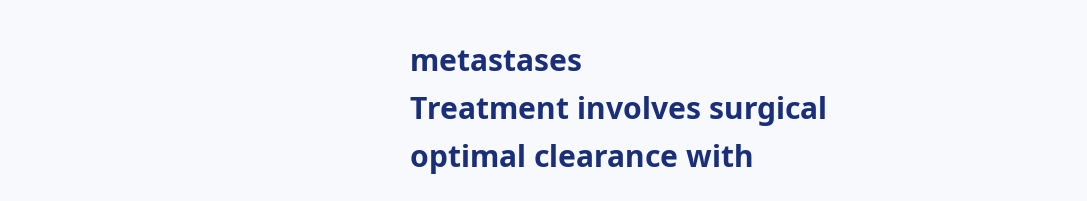metastases
Treatment involves surgical optimal clearance with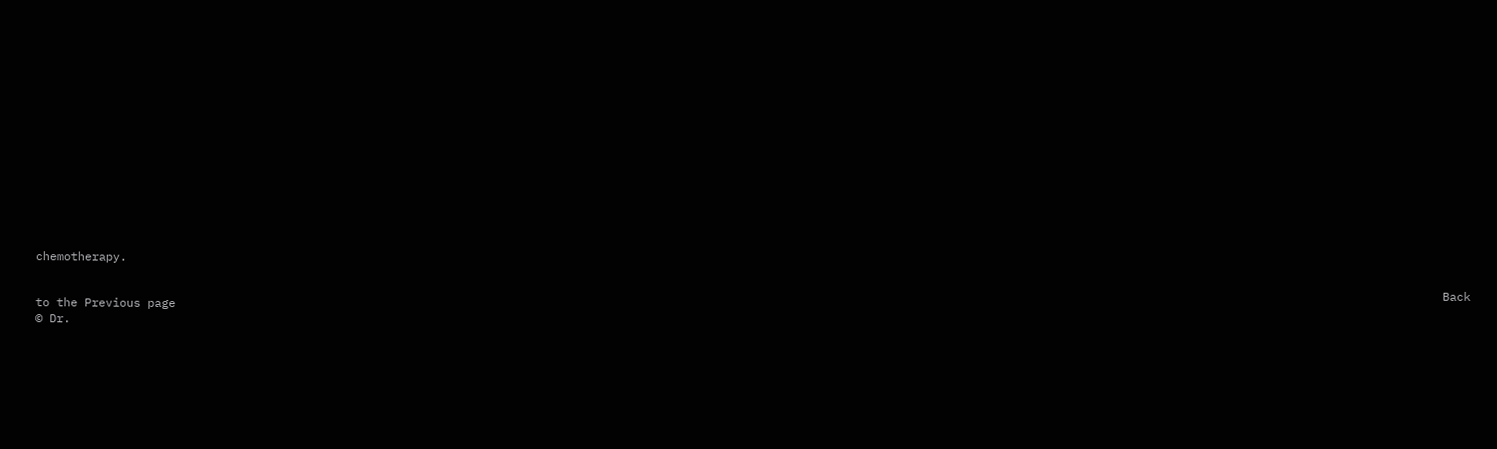chemotherapy.

                                                                                                                                                                                                         Back to the Previous page
© Dr.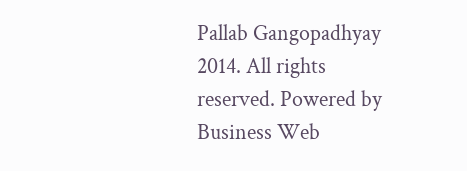Pallab Gangopadhyay 2014. All rights reserved. Powered by Business Web